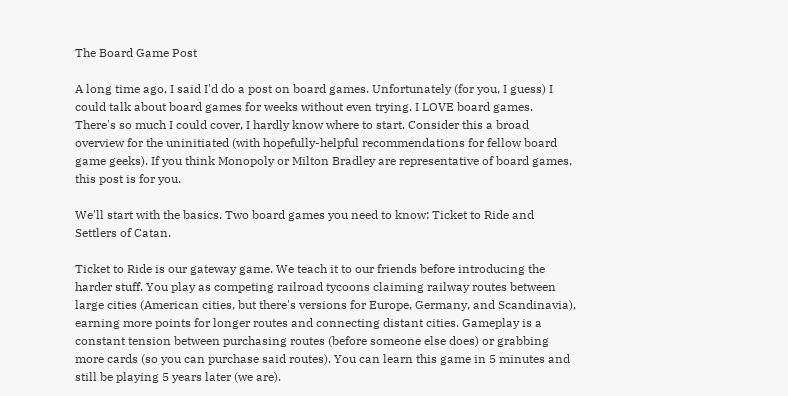The Board Game Post

A long time ago, I said I'd do a post on board games. Unfortunately (for you, I guess) I could talk about board games for weeks without even trying. I LOVE board games. There's so much I could cover, I hardly know where to start. Consider this a broad overview for the uninitiated (with hopefully-helpful recommendations for fellow board game geeks). If you think Monopoly or Milton Bradley are representative of board games, this post is for you.

We'll start with the basics. Two board games you need to know: Ticket to Ride and Settlers of Catan.

Ticket to Ride is our gateway game. We teach it to our friends before introducing the harder stuff. You play as competing railroad tycoons claiming railway routes between large cities (American cities, but there's versions for Europe, Germany, and Scandinavia), earning more points for longer routes and connecting distant cities. Gameplay is a constant tension between purchasing routes (before someone else does) or grabbing more cards (so you can purchase said routes). You can learn this game in 5 minutes and still be playing 5 years later (we are).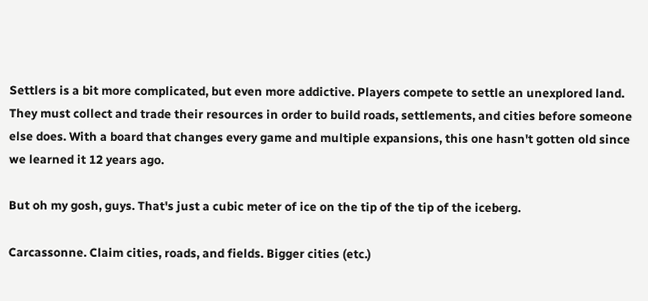Settlers is a bit more complicated, but even more addictive. Players compete to settle an unexplored land. They must collect and trade their resources in order to build roads, settlements, and cities before someone else does. With a board that changes every game and multiple expansions, this one hasn't gotten old since we learned it 12 years ago.

But oh my gosh, guys. That's just a cubic meter of ice on the tip of the tip of the iceberg.

Carcassonne. Claim cities, roads, and fields. Bigger cities (etc.)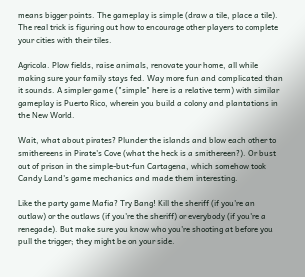means bigger points. The gameplay is simple (draw a tile, place a tile). The real trick is figuring out how to encourage other players to complete your cities with their tiles.

Agricola. Plow fields, raise animals, renovate your home, all while making sure your family stays fed. Way more fun and complicated than it sounds. A simpler game ("simple" here is a relative term) with similar gameplay is Puerto Rico, wherein you build a colony and plantations in the New World.

Wait, what about pirates? Plunder the islands and blow each other to smithereens in Pirate's Cove (what the heck is a smithereen?). Or bust out of prison in the simple-but-fun Cartagena, which somehow took Candy Land's game mechanics and made them interesting.

Like the party game Mafia? Try Bang! Kill the sheriff (if you're an outlaw) or the outlaws (if you're the sheriff) or everybody (if you're a renegade). But make sure you know who you're shooting at before you pull the trigger; they might be on your side.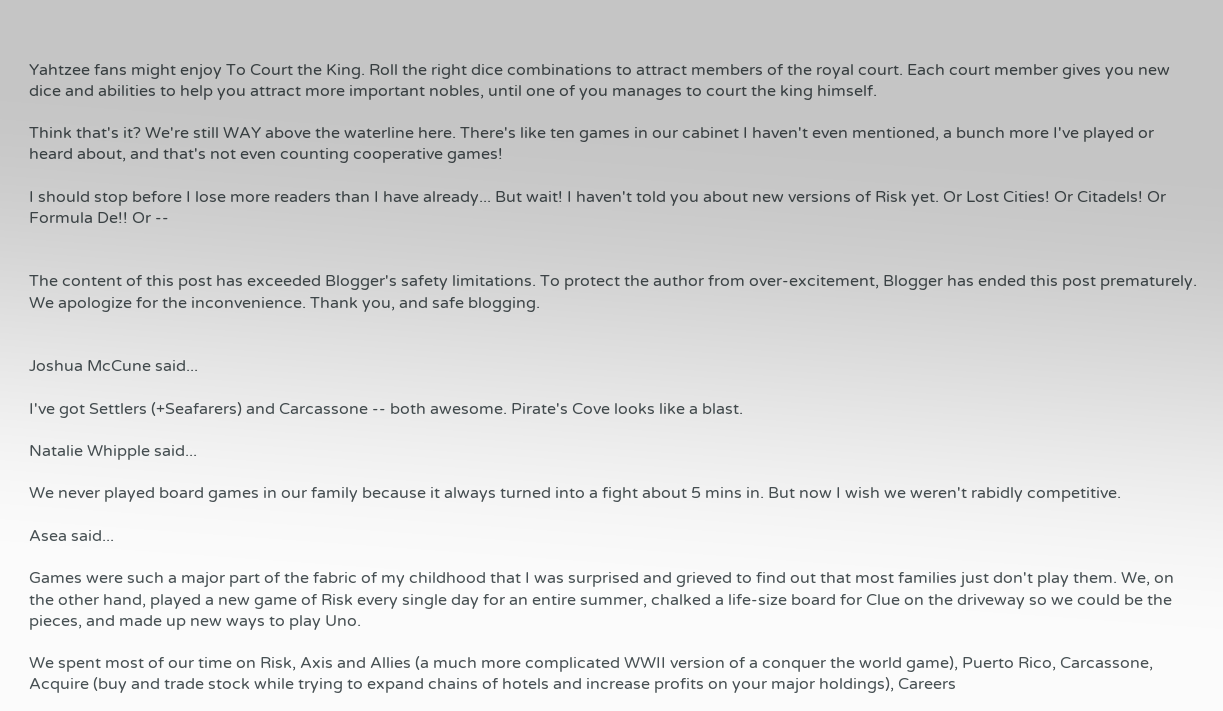Yahtzee fans might enjoy To Court the King. Roll the right dice combinations to attract members of the royal court. Each court member gives you new dice and abilities to help you attract more important nobles, until one of you manages to court the king himself.

Think that's it? We're still WAY above the waterline here. There's like ten games in our cabinet I haven't even mentioned, a bunch more I've played or heard about, and that's not even counting cooperative games!

I should stop before I lose more readers than I have already... But wait! I haven't told you about new versions of Risk yet. Or Lost Cities! Or Citadels! Or Formula De!! Or --


The content of this post has exceeded Blogger's safety limitations. To protect the author from over-excitement, Blogger has ended this post prematurely. We apologize for the inconvenience. Thank you, and safe blogging.


Joshua McCune said...

I've got Settlers (+Seafarers) and Carcassone -- both awesome. Pirate's Cove looks like a blast.

Natalie Whipple said...

We never played board games in our family because it always turned into a fight about 5 mins in. But now I wish we weren't rabidly competitive.

Asea said...

Games were such a major part of the fabric of my childhood that I was surprised and grieved to find out that most families just don't play them. We, on the other hand, played a new game of Risk every single day for an entire summer, chalked a life-size board for Clue on the driveway so we could be the pieces, and made up new ways to play Uno.

We spent most of our time on Risk, Axis and Allies (a much more complicated WWII version of a conquer the world game), Puerto Rico, Carcassone, Acquire (buy and trade stock while trying to expand chains of hotels and increase profits on your major holdings), Careers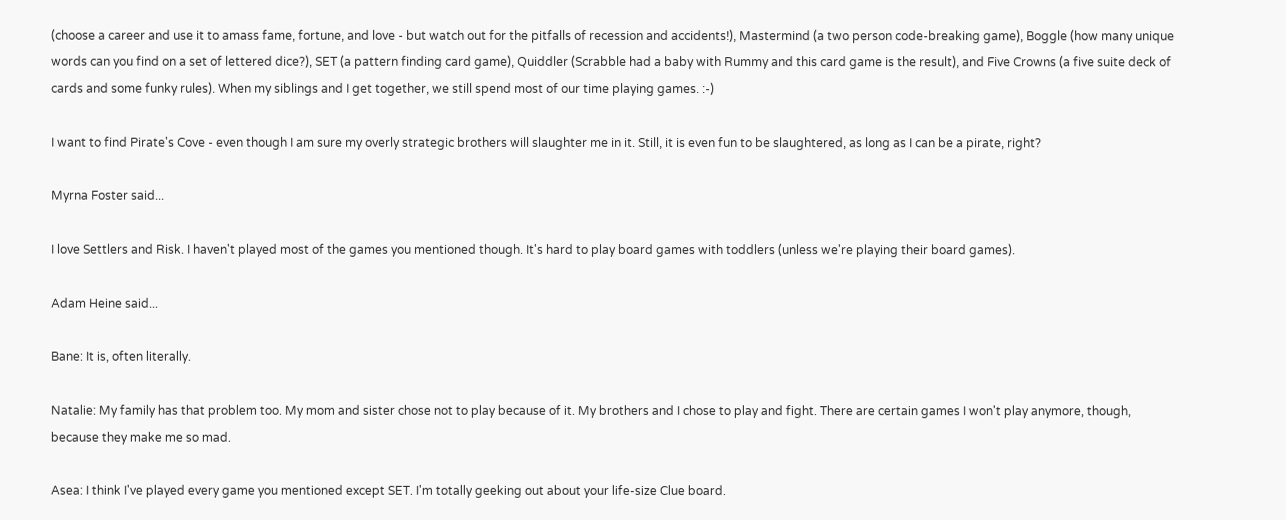(choose a career and use it to amass fame, fortune, and love - but watch out for the pitfalls of recession and accidents!), Mastermind (a two person code-breaking game), Boggle (how many unique words can you find on a set of lettered dice?), SET (a pattern finding card game), Quiddler (Scrabble had a baby with Rummy and this card game is the result), and Five Crowns (a five suite deck of cards and some funky rules). When my siblings and I get together, we still spend most of our time playing games. :-)

I want to find Pirate's Cove - even though I am sure my overly strategic brothers will slaughter me in it. Still, it is even fun to be slaughtered, as long as I can be a pirate, right?

Myrna Foster said...

I love Settlers and Risk. I haven't played most of the games you mentioned though. It's hard to play board games with toddlers (unless we're playing their board games).

Adam Heine said...

Bane: It is, often literally.

Natalie: My family has that problem too. My mom and sister chose not to play because of it. My brothers and I chose to play and fight. There are certain games I won't play anymore, though, because they make me so mad.

Asea: I think I've played every game you mentioned except SET. I'm totally geeking out about your life-size Clue board.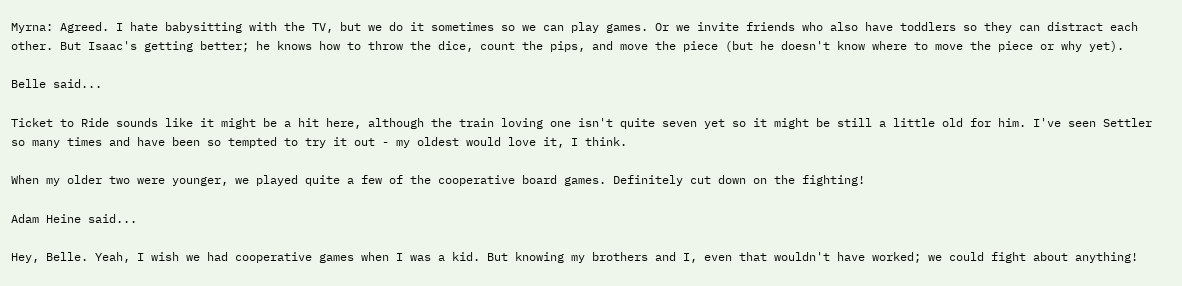Myrna: Agreed. I hate babysitting with the TV, but we do it sometimes so we can play games. Or we invite friends who also have toddlers so they can distract each other. But Isaac's getting better; he knows how to throw the dice, count the pips, and move the piece (but he doesn't know where to move the piece or why yet).

Belle said...

Ticket to Ride sounds like it might be a hit here, although the train loving one isn't quite seven yet so it might be still a little old for him. I've seen Settler so many times and have been so tempted to try it out - my oldest would love it, I think.

When my older two were younger, we played quite a few of the cooperative board games. Definitely cut down on the fighting!

Adam Heine said...

Hey, Belle. Yeah, I wish we had cooperative games when I was a kid. But knowing my brothers and I, even that wouldn't have worked; we could fight about anything!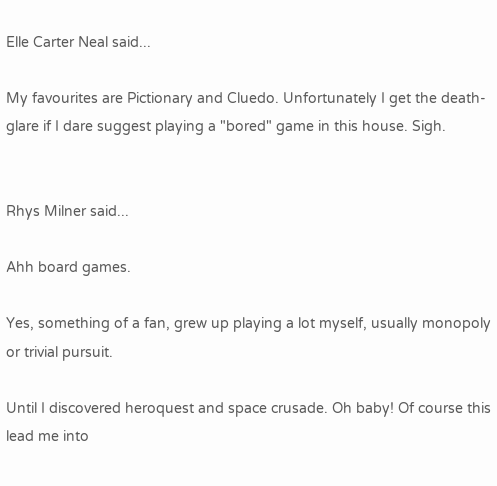Elle Carter Neal said...

My favourites are Pictionary and Cluedo. Unfortunately I get the death-glare if I dare suggest playing a "bored" game in this house. Sigh.


Rhys Milner said...

Ahh board games.

Yes, something of a fan, grew up playing a lot myself, usually monopoly or trivial pursuit.

Until I discovered heroquest and space crusade. Oh baby! Of course this lead me into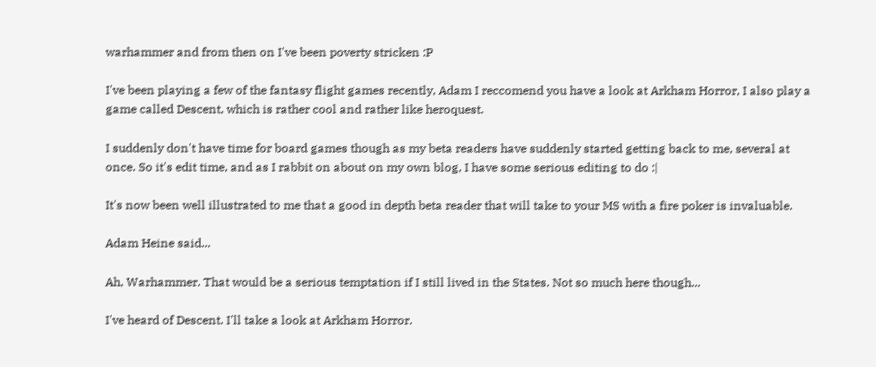warhammer and from then on I've been poverty stricken :P

I've been playing a few of the fantasy flight games recently, Adam I reccomend you have a look at Arkham Horror, I also play a game called Descent, which is rather cool and rather like heroquest.

I suddenly don't have time for board games though as my beta readers have suddenly started getting back to me, several at once. So it's edit time, and as I rabbit on about on my own blog, I have some serious editing to do :|

It's now been well illustrated to me that a good in depth beta reader that will take to your MS with a fire poker is invaluable.

Adam Heine said...

Ah, Warhammer. That would be a serious temptation if I still lived in the States. Not so much here though...

I've heard of Descent. I'll take a look at Arkham Horror.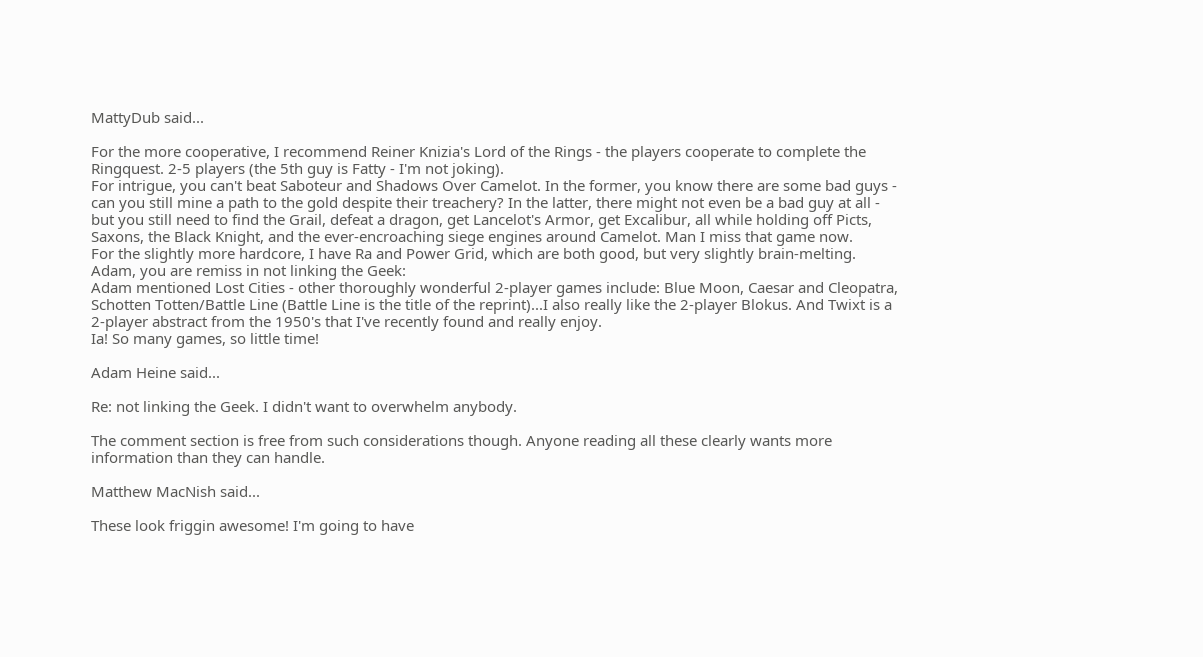MattyDub said...

For the more cooperative, I recommend Reiner Knizia's Lord of the Rings - the players cooperate to complete the Ringquest. 2-5 players (the 5th guy is Fatty - I'm not joking).
For intrigue, you can't beat Saboteur and Shadows Over Camelot. In the former, you know there are some bad guys - can you still mine a path to the gold despite their treachery? In the latter, there might not even be a bad guy at all - but you still need to find the Grail, defeat a dragon, get Lancelot's Armor, get Excalibur, all while holding off Picts, Saxons, the Black Knight, and the ever-encroaching siege engines around Camelot. Man I miss that game now.
For the slightly more hardcore, I have Ra and Power Grid, which are both good, but very slightly brain-melting.
Adam, you are remiss in not linking the Geek:
Adam mentioned Lost Cities - other thoroughly wonderful 2-player games include: Blue Moon, Caesar and Cleopatra, Schotten Totten/Battle Line (Battle Line is the title of the reprint)...I also really like the 2-player Blokus. And Twixt is a 2-player abstract from the 1950's that I've recently found and really enjoy.
Ia! So many games, so little time!

Adam Heine said...

Re: not linking the Geek. I didn't want to overwhelm anybody.

The comment section is free from such considerations though. Anyone reading all these clearly wants more information than they can handle.

Matthew MacNish said...

These look friggin awesome! I'm going to have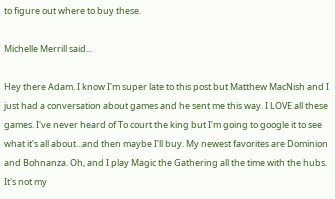to figure out where to buy these.

Michelle Merrill said...

Hey there Adam. I know I'm super late to this post but Matthew MacNish and I just had a conversation about games and he sent me this way. I LOVE all these games. I've never heard of To court the king but I'm going to google it to see what it's all about...and then maybe I'll buy. My newest favorites are Dominion and Bohnanza. Oh, and I play Magic the Gathering all the time with the hubs. It's not my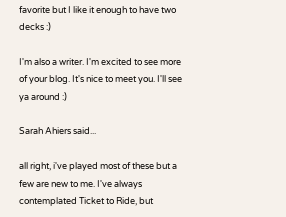favorite but I like it enough to have two decks :)

I'm also a writer. I'm excited to see more of your blog. It's nice to meet you. I'll see ya around :)

Sarah Ahiers said...

all right, i've played most of these but a few are new to me. I've always contemplated Ticket to Ride, but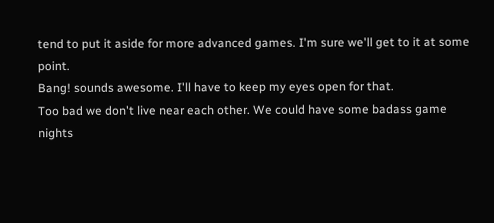tend to put it aside for more advanced games. I'm sure we'll get to it at some point.
Bang! sounds awesome. I'll have to keep my eyes open for that.
Too bad we don't live near each other. We could have some badass game nights